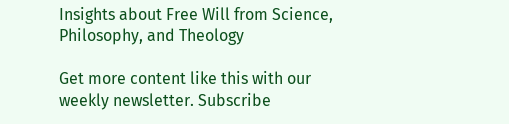Insights about Free Will from Science, Philosophy, and Theology

Get more content like this with our weekly newsletter. Subscribe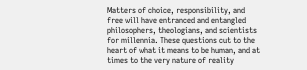Matters of choice, responsibility, and free will have entranced and entangled philosophers, theologians, and scientists for millennia. These questions cut to the heart of what it means to be human, and at times to the very nature of reality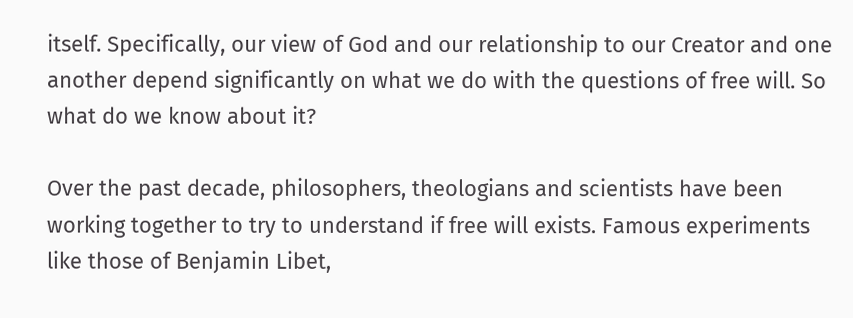itself. Specifically, our view of God and our relationship to our Creator and one another depend significantly on what we do with the questions of free will. So what do we know about it?

Over the past decade, philosophers, theologians and scientists have been working together to try to understand if free will exists. Famous experiments like those of Benjamin Libet,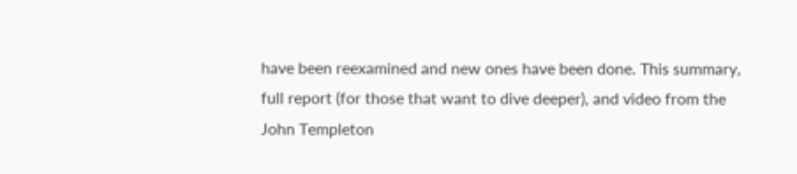have been reexamined and new ones have been done. This summary, full report (for those that want to dive deeper), and video from the John Templeton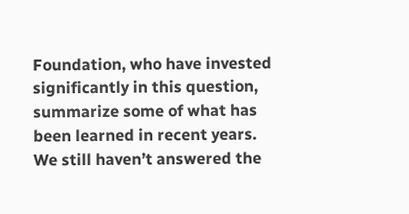Foundation, who have invested significantly in this question, summarize some of what has been learned in recent years. We still haven’t answered the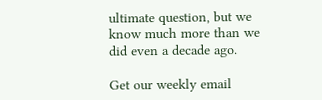ultimate question, but we know much more than we did even a decade ago.

Get our weekly email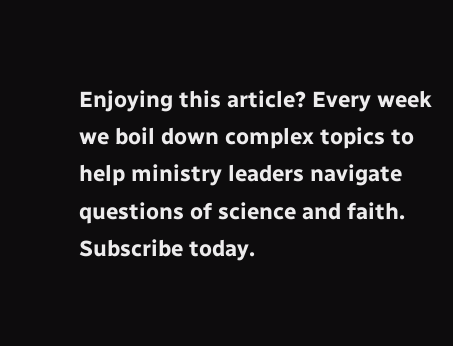Enjoying this article? Every week we boil down complex topics to help ministry leaders navigate questions of science and faith. Subscribe today.